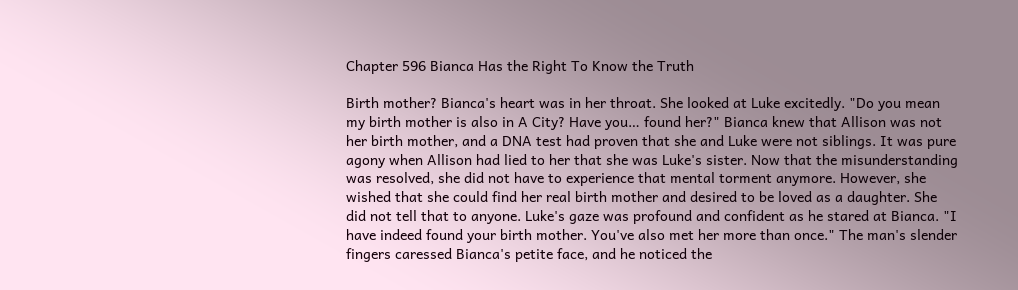Chapter 596 Bianca Has the Right To Know the Truth

Birth mother? Bianca's heart was in her throat. She looked at Luke excitedly. "Do you mean my birth mother is also in A City? Have you… found her?" Bianca knew that Allison was not her birth mother, and a DNA test had proven that she and Luke were not siblings. It was pure agony when Allison had lied to her that she was Luke's sister. Now that the misunderstanding was resolved, she did not have to experience that mental torment anymore. However, she wished that she could find her real birth mother and desired to be loved as a daughter. She did not tell that to anyone. Luke's gaze was profound and confident as he stared at Bianca. "I have indeed found your birth mother. You've also met her more than once." The man's slender fingers caressed Bianca's petite face, and he noticed the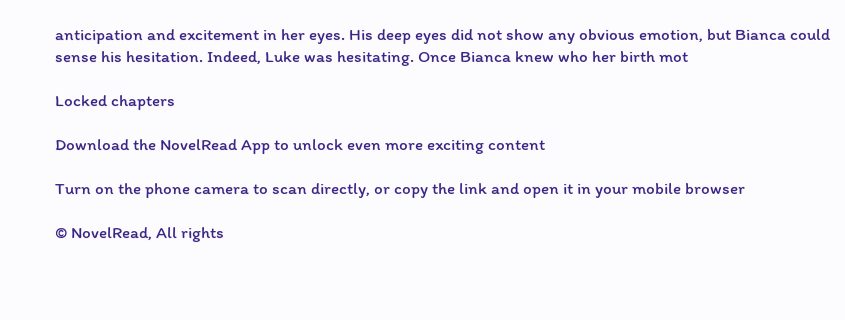anticipation and excitement in her eyes. His deep eyes did not show any obvious emotion, but Bianca could sense his hesitation. Indeed, Luke was hesitating. Once Bianca knew who her birth mot

Locked chapters

Download the NovelRead App to unlock even more exciting content

Turn on the phone camera to scan directly, or copy the link and open it in your mobile browser

© NovelRead, All rights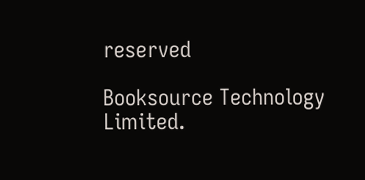reserved

Booksource Technology Limited.